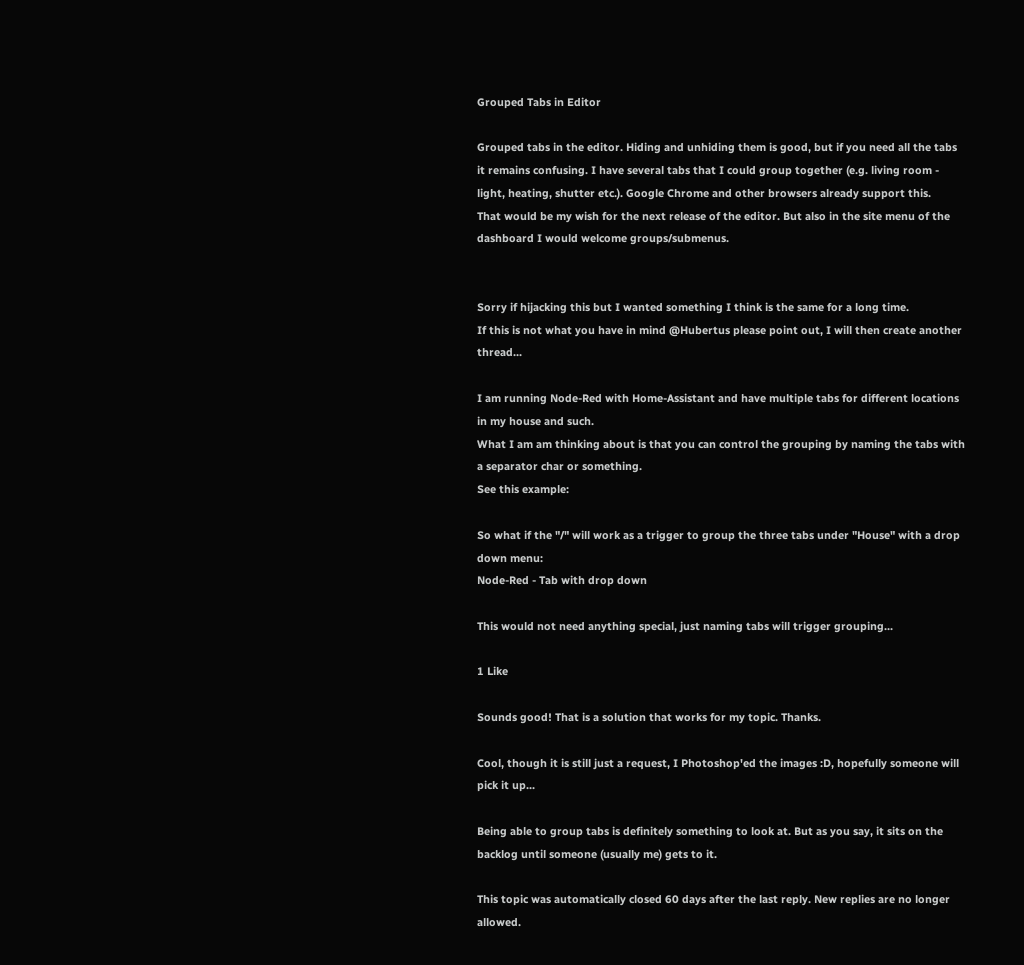Grouped Tabs in Editor

Grouped tabs in the editor. Hiding and unhiding them is good, but if you need all the tabs it remains confusing. I have several tabs that I could group together (e.g. living room - light, heating, shutter etc.). Google Chrome and other browsers already support this.
That would be my wish for the next release of the editor. But also in the site menu of the dashboard I would welcome groups/submenus.


Sorry if hijacking this but I wanted something I think is the same for a long time.
If this is not what you have in mind @Hubertus please point out, I will then create another thread...

I am running Node-Red with Home-Assistant and have multiple tabs for different locations in my house and such.
What I am am thinking about is that you can control the grouping by naming the tabs with a separator char or something.
See this example:

So what if the "/" will work as a trigger to group the three tabs under "House" with a drop down menu:
Node-Red - Tab with drop down

This would not need anything special, just naming tabs will trigger grouping...

1 Like

Sounds good! That is a solution that works for my topic. Thanks.

Cool, though it is still just a request, I Photoshop'ed the images :D, hopefully someone will pick it up...

Being able to group tabs is definitely something to look at. But as you say, it sits on the backlog until someone (usually me) gets to it.

This topic was automatically closed 60 days after the last reply. New replies are no longer allowed.